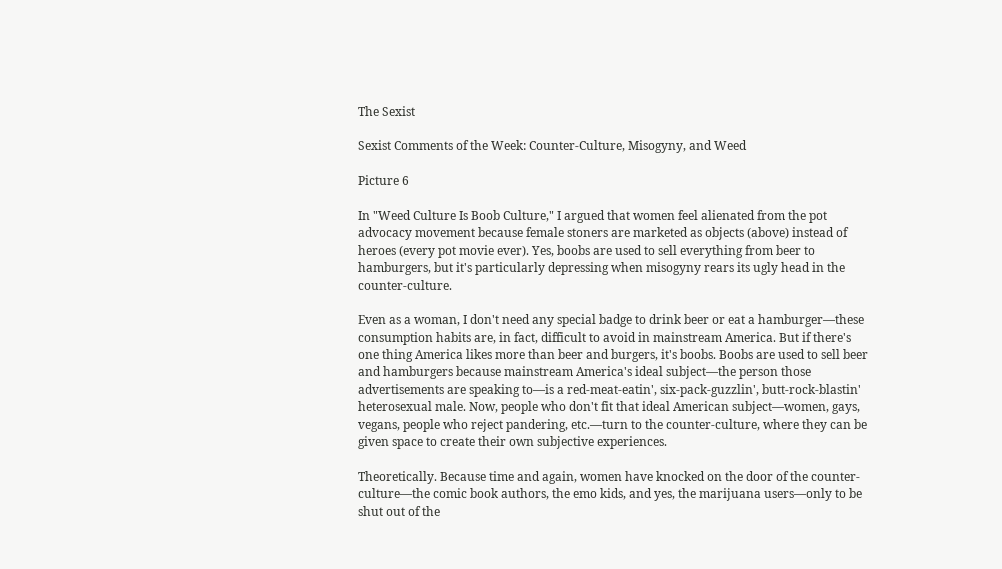The Sexist

Sexist Comments of the Week: Counter-Culture, Misogyny, and Weed

Picture 6

In "Weed Culture Is Boob Culture," I argued that women feel alienated from the pot advocacy movement because female stoners are marketed as objects (above) instead of heroes (every pot movie ever). Yes, boobs are used to sell everything from beer to hamburgers, but it's particularly depressing when misogyny rears its ugly head in the counter-culture.

Even as a woman, I don't need any special badge to drink beer or eat a hamburger—these consumption habits are, in fact, difficult to avoid in mainstream America. But if there's one thing America likes more than beer and burgers, it's boobs. Boobs are used to sell beer and hamburgers because mainstream America's ideal subject—the person those advertisements are speaking to—is a red-meat-eatin', six-pack-guzzlin', butt-rock-blastin' heterosexual male. Now, people who don't fit that ideal American subject—women, gays, vegans, people who reject pandering, etc.—turn to the counter-culture, where they can be given space to create their own subjective experiences.

Theoretically. Because time and again, women have knocked on the door of the counter-culture—the comic book authors, the emo kids, and yes, the marijuana users—only to be shut out of the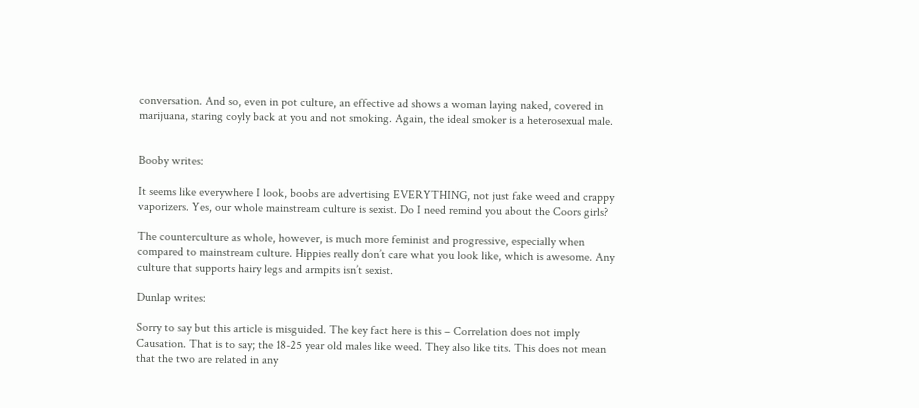conversation. And so, even in pot culture, an effective ad shows a woman laying naked, covered in marijuana, staring coyly back at you and not smoking. Again, the ideal smoker is a heterosexual male.


Booby writes:

It seems like everywhere I look, boobs are advertising EVERYTHING, not just fake weed and crappy vaporizers. Yes, our whole mainstream culture is sexist. Do I need remind you about the Coors girls?

The counterculture as whole, however, is much more feminist and progressive, especially when compared to mainstream culture. Hippies really don’t care what you look like, which is awesome. Any culture that supports hairy legs and armpits isn’t sexist.

Dunlap writes:

Sorry to say but this article is misguided. The key fact here is this – Correlation does not imply Causation. That is to say; the 18-25 year old males like weed. They also like tits. This does not mean that the two are related in any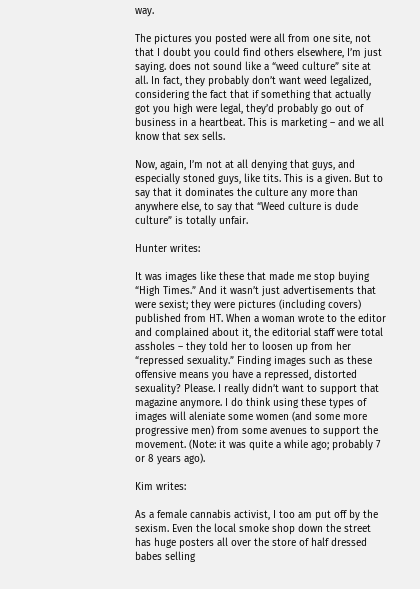way.

The pictures you posted were all from one site, not that I doubt you could find others elsewhere, I’m just saying. does not sound like a “weed culture” site at all. In fact, they probably don’t want weed legalized, considering the fact that if something that actually got you high were legal, they’d probably go out of business in a heartbeat. This is marketing – and we all know that sex sells.

Now, again, I’m not at all denying that guys, and especially stoned guys, like tits. This is a given. But to say that it dominates the culture any more than anywhere else, to say that “Weed culture is dude culture” is totally unfair.

Hunter writes:

It was images like these that made me stop buying “High Times.” And it wasn’t just advertisements that were sexist; they were pictures (including covers) published from HT. When a woman wrote to the editor and complained about it, the editorial staff were total assholes – they told her to loosen up from her “repressed sexuality.” Finding images such as these offensive means you have a repressed, distorted sexuality? Please. I really didn’t want to support that magazine anymore. I do think using these types of images will aleniate some women (and some more progressive men) from some avenues to support the movement. (Note: it was quite a while ago; probably 7 or 8 years ago).

Kim writes:

As a female cannabis activist, I too am put off by the sexism. Even the local smoke shop down the street has huge posters all over the store of half dressed babes selling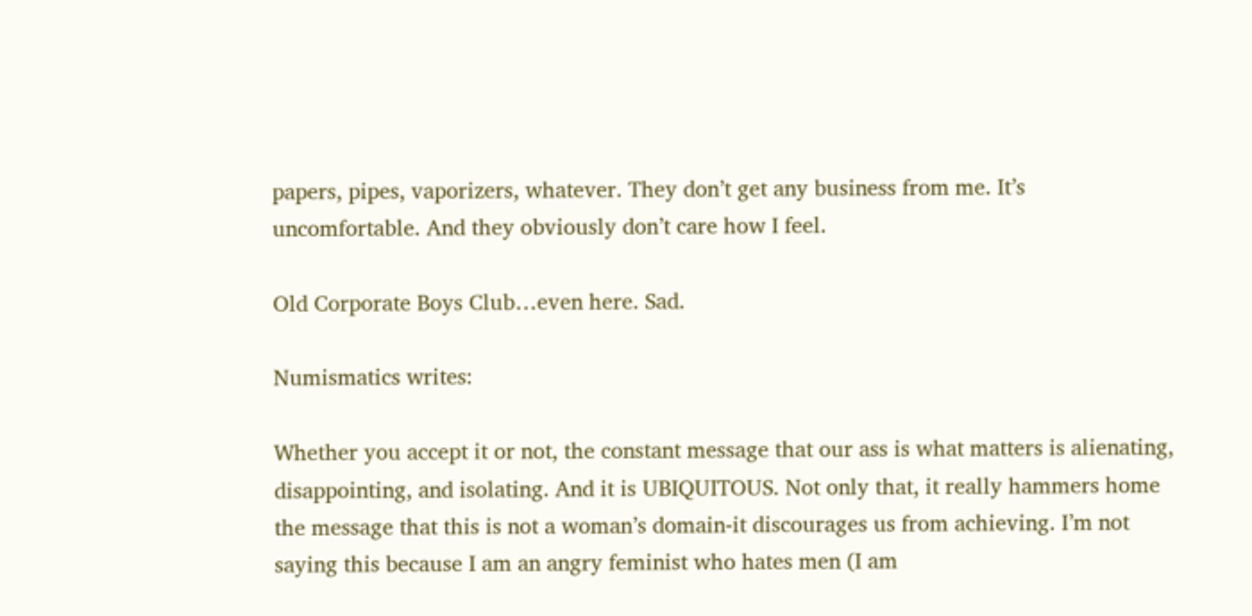papers, pipes, vaporizers, whatever. They don’t get any business from me. It’s uncomfortable. And they obviously don’t care how I feel.

Old Corporate Boys Club…even here. Sad.

Numismatics writes:

Whether you accept it or not, the constant message that our ass is what matters is alienating, disappointing, and isolating. And it is UBIQUITOUS. Not only that, it really hammers home the message that this is not a woman’s domain-it discourages us from achieving. I’m not saying this because I am an angry feminist who hates men (I am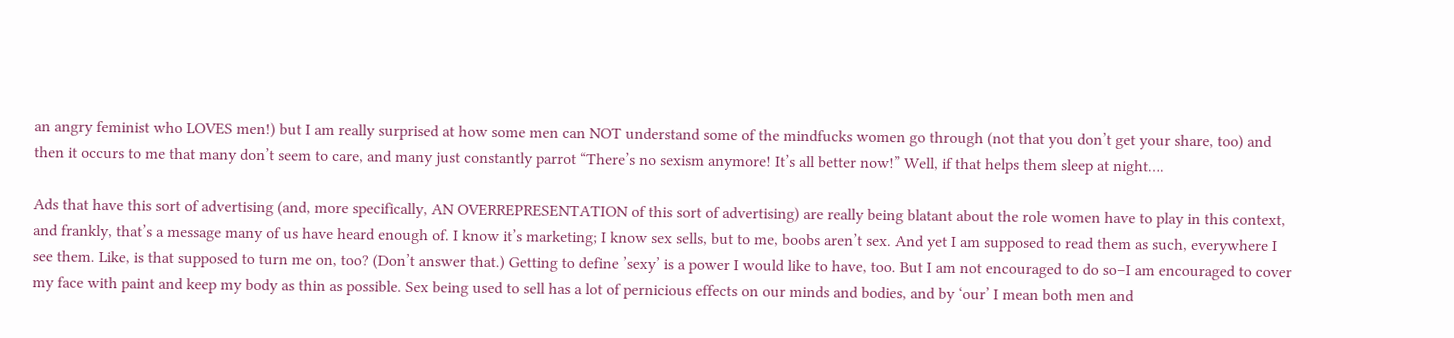an angry feminist who LOVES men!) but I am really surprised at how some men can NOT understand some of the mindfucks women go through (not that you don’t get your share, too) and then it occurs to me that many don’t seem to care, and many just constantly parrot “There’s no sexism anymore! It’s all better now!” Well, if that helps them sleep at night….

Ads that have this sort of advertising (and, more specifically, AN OVERREPRESENTATION of this sort of advertising) are really being blatant about the role women have to play in this context, and frankly, that’s a message many of us have heard enough of. I know it’s marketing; I know sex sells, but to me, boobs aren’t sex. And yet I am supposed to read them as such, everywhere I see them. Like, is that supposed to turn me on, too? (Don’t answer that.) Getting to define ’sexy’ is a power I would like to have, too. But I am not encouraged to do so–I am encouraged to cover my face with paint and keep my body as thin as possible. Sex being used to sell has a lot of pernicious effects on our minds and bodies, and by ‘our’ I mean both men and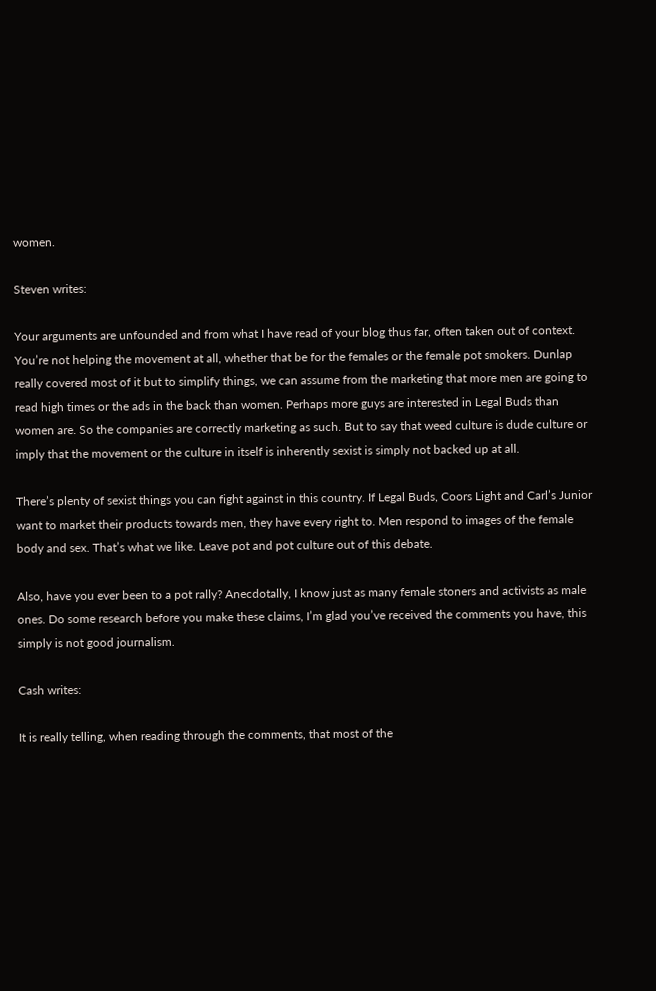women.

Steven writes:

Your arguments are unfounded and from what I have read of your blog thus far, often taken out of context. You’re not helping the movement at all, whether that be for the females or the female pot smokers. Dunlap really covered most of it but to simplify things, we can assume from the marketing that more men are going to read high times or the ads in the back than women. Perhaps more guys are interested in Legal Buds than women are. So the companies are correctly marketing as such. But to say that weed culture is dude culture or imply that the movement or the culture in itself is inherently sexist is simply not backed up at all.

There’s plenty of sexist things you can fight against in this country. If Legal Buds, Coors Light and Carl’s Junior want to market their products towards men, they have every right to. Men respond to images of the female body and sex. That’s what we like. Leave pot and pot culture out of this debate.

Also, have you ever been to a pot rally? Anecdotally, I know just as many female stoners and activists as male ones. Do some research before you make these claims, I’m glad you’ve received the comments you have, this simply is not good journalism.

Cash writes:

It is really telling, when reading through the comments, that most of the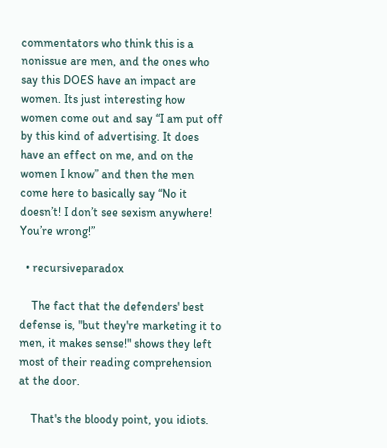commentators who think this is a nonissue are men, and the ones who say this DOES have an impact are women. Its just interesting how women come out and say “I am put off by this kind of advertising. It does have an effect on me, and on the women I know” and then the men come here to basically say “No it doesn’t! I don’t see sexism anywhere! You’re wrong!”

  • recursiveparadox

    The fact that the defenders' best defense is, "but they're marketing it to men, it makes sense!" shows they left most of their reading comprehension at the door.

    That's the bloody point, you idiots.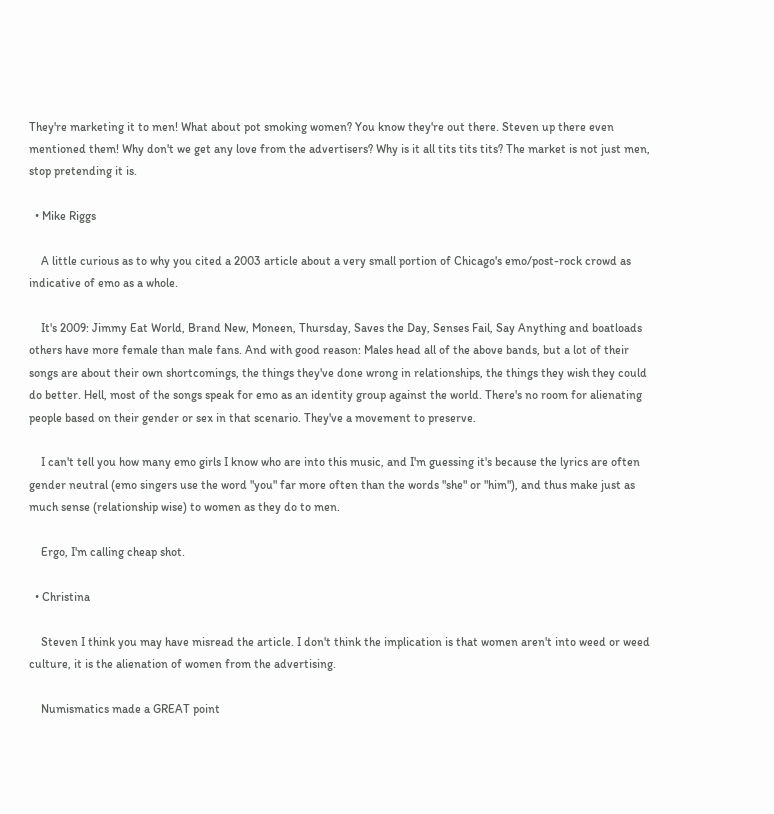They're marketing it to men! What about pot smoking women? You know they're out there. Steven up there even mentioned them! Why don't we get any love from the advertisers? Why is it all tits tits tits? The market is not just men, stop pretending it is.

  • Mike Riggs

    A little curious as to why you cited a 2003 article about a very small portion of Chicago's emo/post-rock crowd as indicative of emo as a whole.

    It's 2009: Jimmy Eat World, Brand New, Moneen, Thursday, Saves the Day, Senses Fail, Say Anything and boatloads others have more female than male fans. And with good reason: Males head all of the above bands, but a lot of their songs are about their own shortcomings, the things they've done wrong in relationships, the things they wish they could do better. Hell, most of the songs speak for emo as an identity group against the world. There's no room for alienating people based on their gender or sex in that scenario. They've a movement to preserve.

    I can't tell you how many emo girls I know who are into this music, and I'm guessing it's because the lyrics are often gender neutral (emo singers use the word "you" far more often than the words "she" or "him"), and thus make just as much sense (relationship wise) to women as they do to men.

    Ergo, I'm calling cheap shot.

  • Christina

    Steven I think you may have misread the article. I don't think the implication is that women aren't into weed or weed culture, it is the alienation of women from the advertising.

    Numismatics made a GREAT point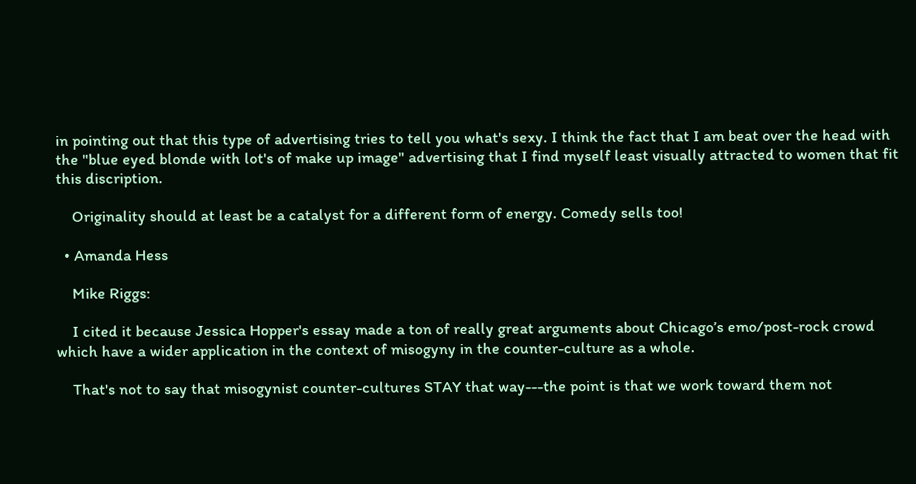in pointing out that this type of advertising tries to tell you what's sexy. I think the fact that I am beat over the head with the "blue eyed blonde with lot's of make up image" advertising that I find myself least visually attracted to women that fit this discription.

    Originality should at least be a catalyst for a different form of energy. Comedy sells too!

  • Amanda Hess

    Mike Riggs:

    I cited it because Jessica Hopper's essay made a ton of really great arguments about Chicago’s emo/post-rock crowd which have a wider application in the context of misogyny in the counter-culture as a whole.

    That's not to say that misogynist counter-cultures STAY that way---the point is that we work toward them not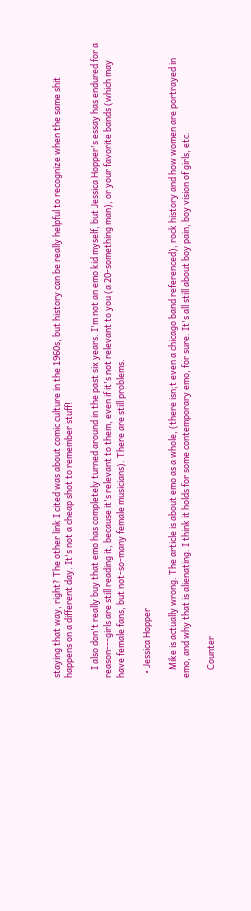staying that way, right? The other link I cited was about comic culture in the 1960s, but history can be really helpful to recognize when the same shit happens on a different day. It's not a cheap shot to remember stuff!

    I also don't really buy that emo has completely turned around in the past six years. I'm not an emo kid myself, but Jessica Hopper's essay has endured for a reason---girls are still reading it, because it's relevant to them, even if it's not relevant to you (a 20-something man), or your favorite bands (which may have female fans, but not-so-many female musicians). There are still problems.

  • Jessica Hopper

    Mike is actually wrong. The article is about emo as a whole, (there isn;t even a chicago band referenced), rock history and how women are portrayed in emo, and why that is alienating. I think it holds for some contemporary emo, for sure. It's all still about boy pain, boy vision of girls, etc.

    Counter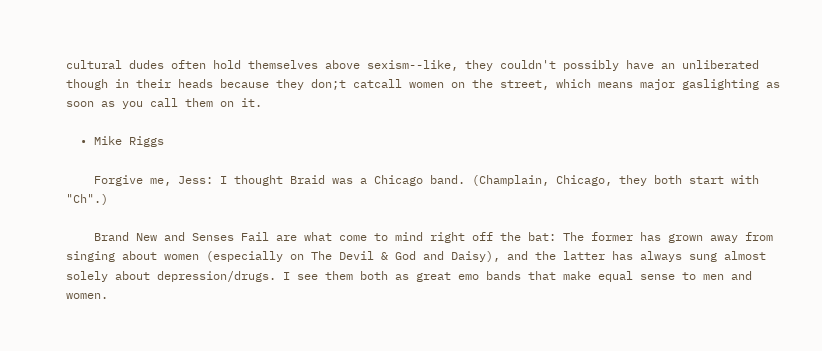cultural dudes often hold themselves above sexism--like, they couldn't possibly have an unliberated though in their heads because they don;t catcall women on the street, which means major gaslighting as soon as you call them on it.

  • Mike Riggs

    Forgive me, Jess: I thought Braid was a Chicago band. (Champlain, Chicago, they both start with "Ch".)

    Brand New and Senses Fail are what come to mind right off the bat: The former has grown away from singing about women (especially on The Devil & God and Daisy), and the latter has always sung almost solely about depression/drugs. I see them both as great emo bands that make equal sense to men and women.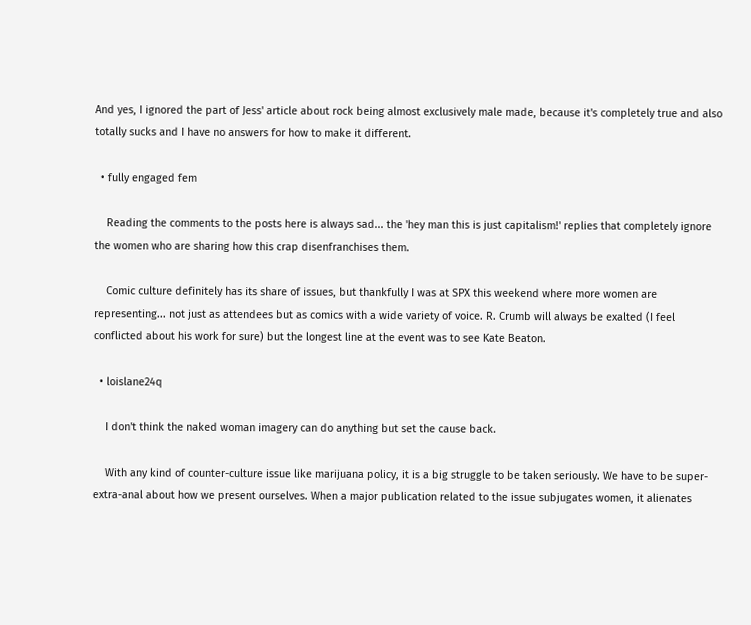And yes, I ignored the part of Jess' article about rock being almost exclusively male made, because it's completely true and also totally sucks and I have no answers for how to make it different.

  • fully engaged fem

    Reading the comments to the posts here is always sad... the 'hey man this is just capitalism!' replies that completely ignore the women who are sharing how this crap disenfranchises them.

    Comic culture definitely has its share of issues, but thankfully I was at SPX this weekend where more women are representing... not just as attendees but as comics with a wide variety of voice. R. Crumb will always be exalted (I feel conflicted about his work for sure) but the longest line at the event was to see Kate Beaton.

  • loislane24q

    I don't think the naked woman imagery can do anything but set the cause back.

    With any kind of counter-culture issue like marijuana policy, it is a big struggle to be taken seriously. We have to be super-extra-anal about how we present ourselves. When a major publication related to the issue subjugates women, it alienates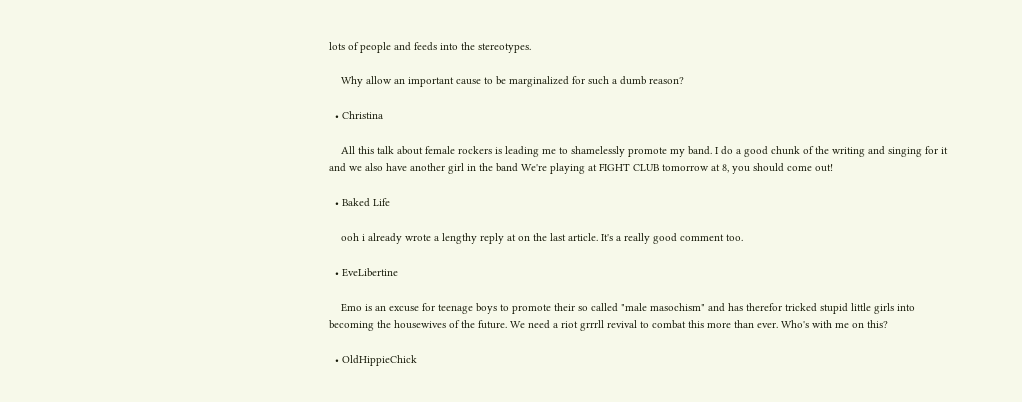lots of people and feeds into the stereotypes.

    Why allow an important cause to be marginalized for such a dumb reason?

  • Christina

    All this talk about female rockers is leading me to shamelessly promote my band. I do a good chunk of the writing and singing for it and we also have another girl in the band We're playing at FIGHT CLUB tomorrow at 8, you should come out!

  • Baked Life

    ooh i already wrote a lengthy reply at on the last article. It's a really good comment too.

  • EveLibertine

    Emo is an excuse for teenage boys to promote their so called "male masochism" and has therefor tricked stupid little girls into becoming the housewives of the future. We need a riot grrrll revival to combat this more than ever. Who's with me on this?

  • OldHippieChick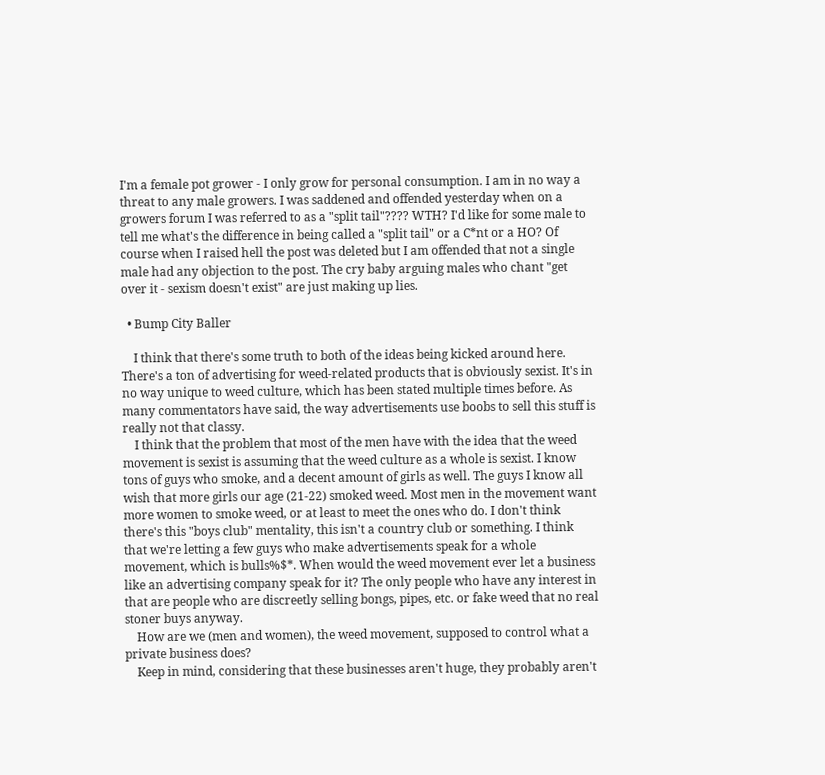I'm a female pot grower - I only grow for personal consumption. I am in no way a threat to any male growers. I was saddened and offended yesterday when on a growers forum I was referred to as a "split tail"???? WTH? I'd like for some male to tell me what's the difference in being called a "split tail" or a C*nt or a HO? Of course when I raised hell the post was deleted but I am offended that not a single male had any objection to the post. The cry baby arguing males who chant "get over it - sexism doesn't exist" are just making up lies.

  • Bump City Baller

    I think that there's some truth to both of the ideas being kicked around here. There's a ton of advertising for weed-related products that is obviously sexist. It's in no way unique to weed culture, which has been stated multiple times before. As many commentators have said, the way advertisements use boobs to sell this stuff is really not that classy.
    I think that the problem that most of the men have with the idea that the weed movement is sexist is assuming that the weed culture as a whole is sexist. I know tons of guys who smoke, and a decent amount of girls as well. The guys I know all wish that more girls our age (21-22) smoked weed. Most men in the movement want more women to smoke weed, or at least to meet the ones who do. I don't think there's this "boys club" mentality, this isn't a country club or something. I think that we're letting a few guys who make advertisements speak for a whole movement, which is bulls%$*. When would the weed movement ever let a business like an advertising company speak for it? The only people who have any interest in that are people who are discreetly selling bongs, pipes, etc. or fake weed that no real stoner buys anyway.
    How are we (men and women), the weed movement, supposed to control what a private business does?
    Keep in mind, considering that these businesses aren't huge, they probably aren't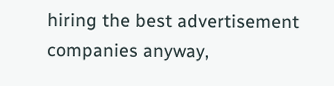hiring the best advertisement companies anyway,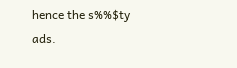hence the s%%$ty ads.